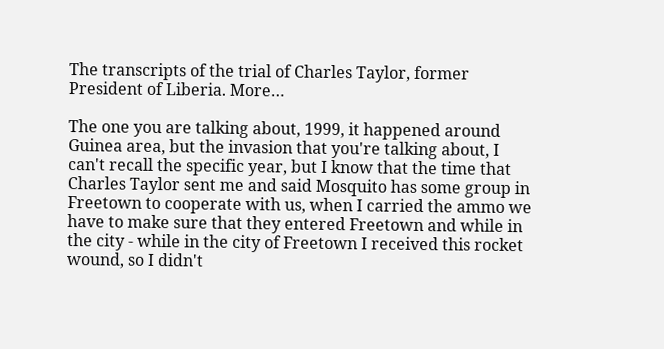The transcripts of the trial of Charles Taylor, former President of Liberia. More…

The one you are talking about, 1999, it happened around Guinea area, but the invasion that you're talking about, I can't recall the specific year, but I know that the time that Charles Taylor sent me and said Mosquito has some group in Freetown to cooperate with us, when I carried the ammo we have to make sure that they entered Freetown and while in the city - while in the city of Freetown I received this rocket wound, so I didn't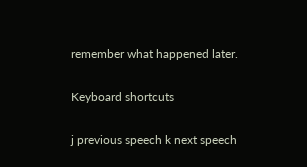remember what happened later.

Keyboard shortcuts

j previous speech k next speech